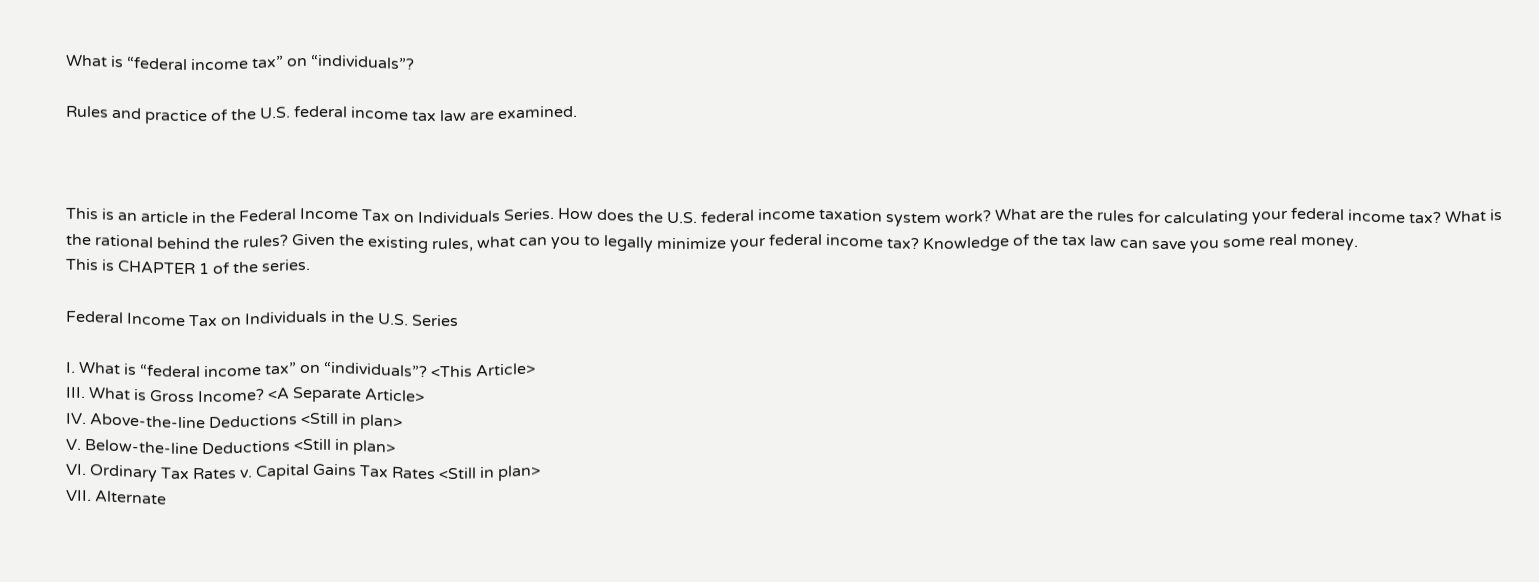What is “federal income tax” on “individuals”?

Rules and practice of the U.S. federal income tax law are examined.



This is an article in the Federal Income Tax on Individuals Series. How does the U.S. federal income taxation system work? What are the rules for calculating your federal income tax? What is the rational behind the rules? Given the existing rules, what can you to legally minimize your federal income tax? Knowledge of the tax law can save you some real money.
This is CHAPTER 1 of the series.

Federal Income Tax on Individuals in the U.S. Series

I. What is “federal income tax” on “individuals”? <This Article>
III. What is Gross Income? <A Separate Article>
IV. Above-the-line Deductions <Still in plan>
V. Below-the-line Deductions <Still in plan>
VI. Ordinary Tax Rates v. Capital Gains Tax Rates <Still in plan>
VII. Alternate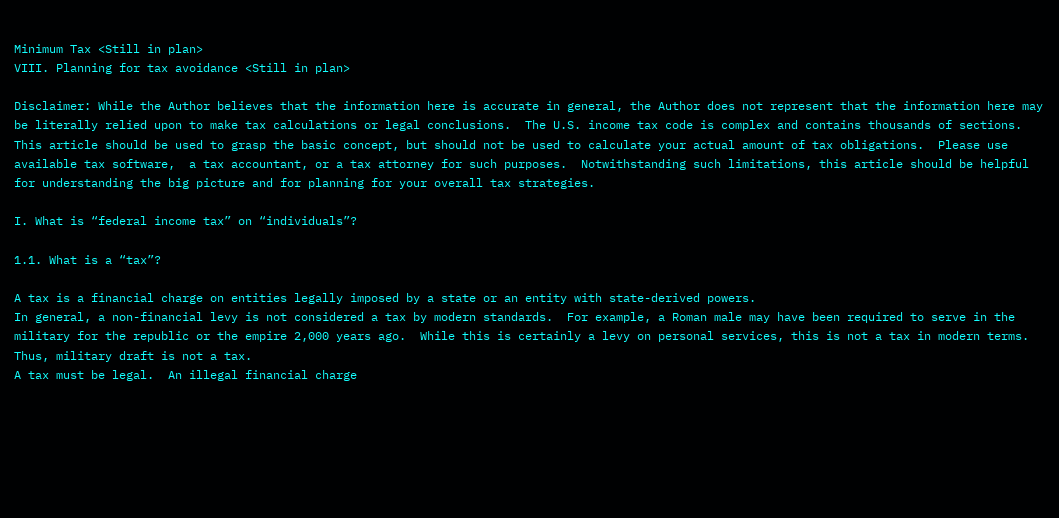Minimum Tax <Still in plan>
VIII. Planning for tax avoidance <Still in plan>

Disclaimer: While the Author believes that the information here is accurate in general, the Author does not represent that the information here may be literally relied upon to make tax calculations or legal conclusions.  The U.S. income tax code is complex and contains thousands of sections.  This article should be used to grasp the basic concept, but should not be used to calculate your actual amount of tax obligations.  Please use available tax software,  a tax accountant, or a tax attorney for such purposes.  Notwithstanding such limitations, this article should be helpful for understanding the big picture and for planning for your overall tax strategies.

I. What is “federal income tax” on “individuals”?

1.1. What is a “tax”?

A tax is a financial charge on entities legally imposed by a state or an entity with state-derived powers.
In general, a non-financial levy is not considered a tax by modern standards.  For example, a Roman male may have been required to serve in the military for the republic or the empire 2,000 years ago.  While this is certainly a levy on personal services, this is not a tax in modern terms.  Thus, military draft is not a tax.
A tax must be legal.  An illegal financial charge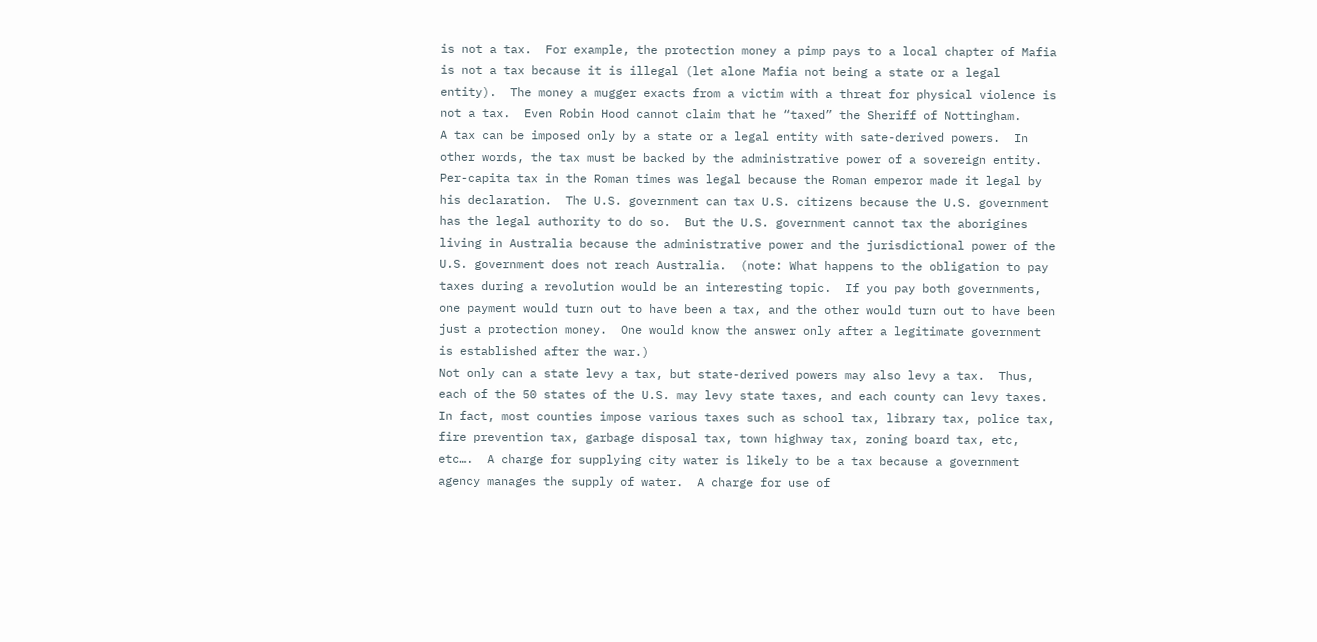is not a tax.  For example, the protection money a pimp pays to a local chapter of Mafia is not a tax because it is illegal (let alone Mafia not being a state or a legal entity).  The money a mugger exacts from a victim with a threat for physical violence is not a tax.  Even Robin Hood cannot claim that he “taxed” the Sheriff of Nottingham.
A tax can be imposed only by a state or a legal entity with sate-derived powers.  In other words, the tax must be backed by the administrative power of a sovereign entity.  Per-capita tax in the Roman times was legal because the Roman emperor made it legal by his declaration.  The U.S. government can tax U.S. citizens because the U.S. government has the legal authority to do so.  But the U.S. government cannot tax the aborigines living in Australia because the administrative power and the jurisdictional power of the U.S. government does not reach Australia.  (note: What happens to the obligation to pay taxes during a revolution would be an interesting topic.  If you pay both governments, one payment would turn out to have been a tax, and the other would turn out to have been just a protection money.  One would know the answer only after a legitimate government is established after the war.)
Not only can a state levy a tax, but state-derived powers may also levy a tax.  Thus, each of the 50 states of the U.S. may levy state taxes, and each county can levy taxes.  In fact, most counties impose various taxes such as school tax, library tax, police tax, fire prevention tax, garbage disposal tax, town highway tax, zoning board tax, etc, etc….  A charge for supplying city water is likely to be a tax because a government agency manages the supply of water.  A charge for use of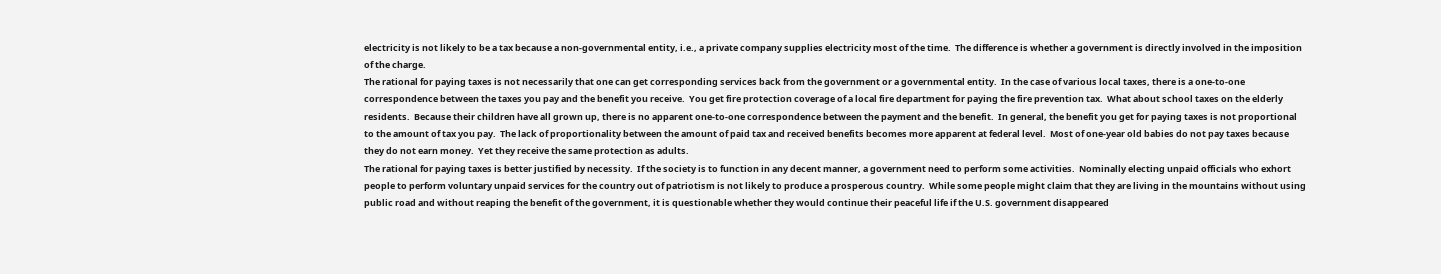electricity is not likely to be a tax because a non-governmental entity, i.e., a private company supplies electricity most of the time.  The difference is whether a government is directly involved in the imposition of the charge.
The rational for paying taxes is not necessarily that one can get corresponding services back from the government or a governmental entity.  In the case of various local taxes, there is a one-to-one correspondence between the taxes you pay and the benefit you receive.  You get fire protection coverage of a local fire department for paying the fire prevention tax.  What about school taxes on the elderly residents.  Because their children have all grown up, there is no apparent one-to-one correspondence between the payment and the benefit.  In general, the benefit you get for paying taxes is not proportional to the amount of tax you pay.  The lack of proportionality between the amount of paid tax and received benefits becomes more apparent at federal level.  Most of one-year old babies do not pay taxes because they do not earn money.  Yet they receive the same protection as adults.
The rational for paying taxes is better justified by necessity.  If the society is to function in any decent manner, a government need to perform some activities.  Nominally electing unpaid officials who exhort people to perform voluntary unpaid services for the country out of patriotism is not likely to produce a prosperous country.  While some people might claim that they are living in the mountains without using public road and without reaping the benefit of the government, it is questionable whether they would continue their peaceful life if the U.S. government disappeared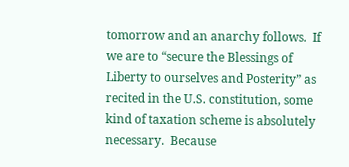tomorrow and an anarchy follows.  If we are to “secure the Blessings of Liberty to ourselves and Posterity” as recited in the U.S. constitution, some kind of taxation scheme is absolutely necessary.  Because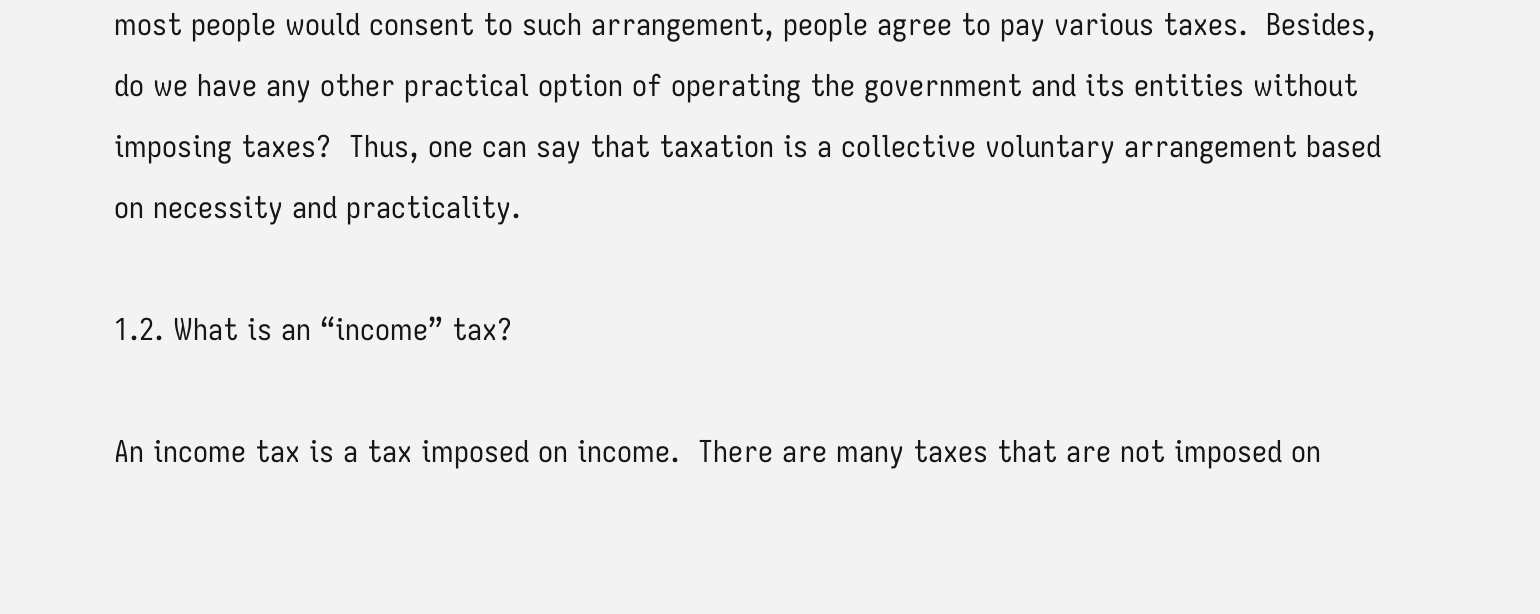most people would consent to such arrangement, people agree to pay various taxes.  Besides, do we have any other practical option of operating the government and its entities without imposing taxes?  Thus, one can say that taxation is a collective voluntary arrangement based on necessity and practicality.

1.2. What is an “income” tax?

An income tax is a tax imposed on income.  There are many taxes that are not imposed on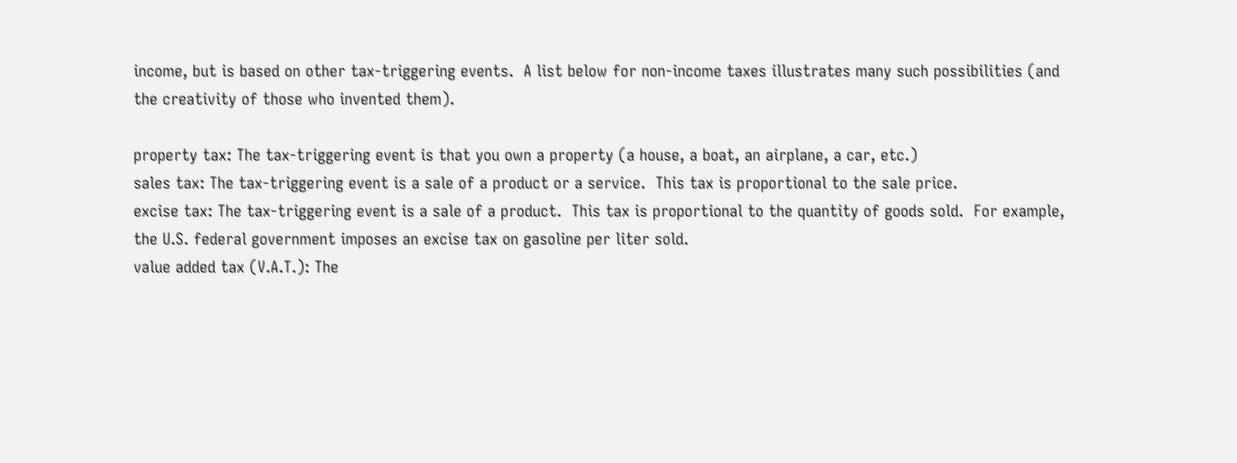income, but is based on other tax-triggering events.  A list below for non-income taxes illustrates many such possibilities (and the creativity of those who invented them).

property tax: The tax-triggering event is that you own a property (a house, a boat, an airplane, a car, etc.)
sales tax: The tax-triggering event is a sale of a product or a service.  This tax is proportional to the sale price.
excise tax: The tax-triggering event is a sale of a product.  This tax is proportional to the quantity of goods sold.  For example, the U.S. federal government imposes an excise tax on gasoline per liter sold.
value added tax (V.A.T.): The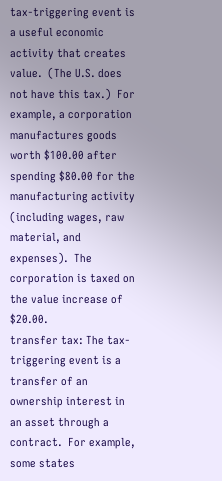tax-triggering event is a useful economic activity that creates value.  (The U.S. does not have this tax.)  For example, a corporation manufactures goods worth $100.00 after spending $80.00 for the manufacturing activity (including wages, raw material, and expenses).  The corporation is taxed on the value increase of $20.00.
transfer tax: The tax-triggering event is a transfer of an ownership interest in an asset through a contract.  For example, some states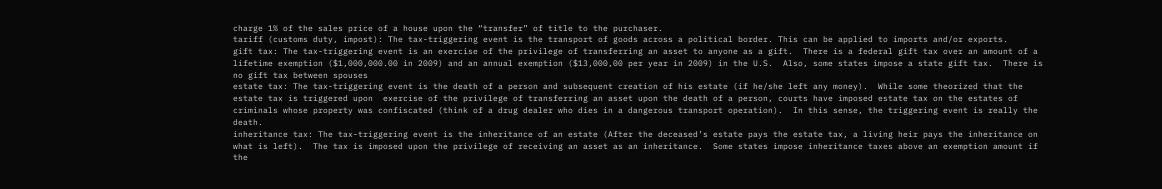charge 1% of the sales price of a house upon the “transfer” of title to the purchaser.
tariff (customs duty, impost): The tax-triggering event is the transport of goods across a political border. This can be applied to imports and/or exports.
gift tax: The tax-triggering event is an exercise of the privilege of transferring an asset to anyone as a gift.  There is a federal gift tax over an amount of a lifetime exemption ($1,000,000.00 in 2009) and an annual exemption ($13,000,00 per year in 2009) in the U.S.  Also, some states impose a state gift tax.  There is no gift tax between spouses
estate tax: The tax-triggering event is the death of a person and subsequent creation of his estate (if he/she left any money).  While some theorized that the estate tax is triggered upon  exercise of the privilege of transferring an asset upon the death of a person, courts have imposed estate tax on the estates of criminals whose property was confiscated (think of a drug dealer who dies in a dangerous transport operation).  In this sense, the triggering event is really the death.
inheritance tax: The tax-triggering event is the inheritance of an estate (After the deceased’s estate pays the estate tax, a living heir pays the inheritance on what is left).  The tax is imposed upon the privilege of receiving an asset as an inheritance.  Some states impose inheritance taxes above an exemption amount if the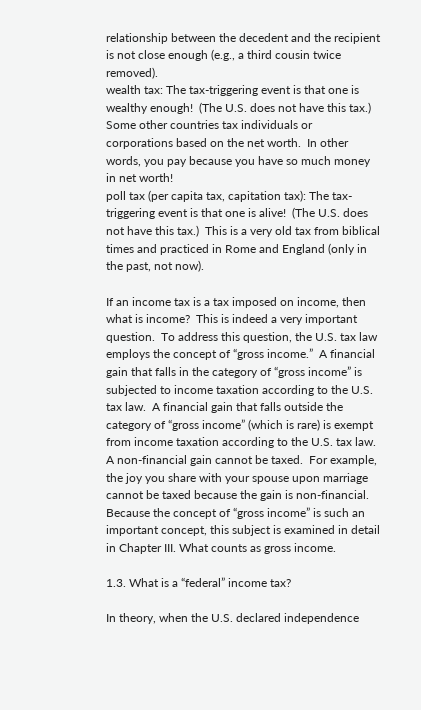relationship between the decedent and the recipient is not close enough (e.g., a third cousin twice removed).
wealth tax: The tax-triggering event is that one is wealthy enough!  (The U.S. does not have this tax.)  Some other countries tax individuals or corporations based on the net worth.  In other words, you pay because you have so much money in net worth!
poll tax (per capita tax, capitation tax): The tax-triggering event is that one is alive!  (The U.S. does not have this tax.)  This is a very old tax from biblical times and practiced in Rome and England (only in the past, not now).

If an income tax is a tax imposed on income, then what is income?  This is indeed a very important question.  To address this question, the U.S. tax law employs the concept of “gross income.”  A financial gain that falls in the category of “gross income” is subjected to income taxation according to the U.S. tax law.  A financial gain that falls outside the category of “gross income” (which is rare) is exempt from income taxation according to the U.S. tax law.  A non-financial gain cannot be taxed.  For example, the joy you share with your spouse upon marriage cannot be taxed because the gain is non-financial.  Because the concept of “gross income” is such an important concept, this subject is examined in detail in Chapter III. What counts as gross income.

1.3. What is a “federal” income tax?

In theory, when the U.S. declared independence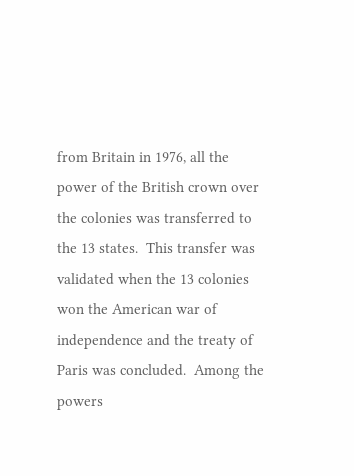from Britain in 1976, all the power of the British crown over the colonies was transferred to the 13 states.  This transfer was validated when the 13 colonies won the American war of independence and the treaty of Paris was concluded.  Among the powers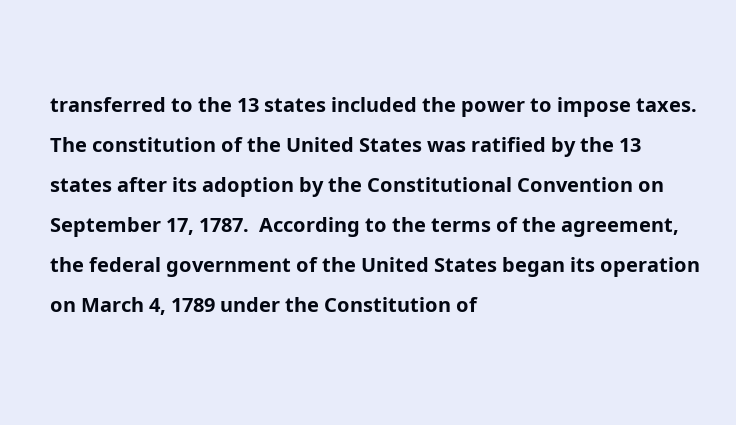transferred to the 13 states included the power to impose taxes.  The constitution of the United States was ratified by the 13 states after its adoption by the Constitutional Convention on September 17, 1787.  According to the terms of the agreement, the federal government of the United States began its operation on March 4, 1789 under the Constitution of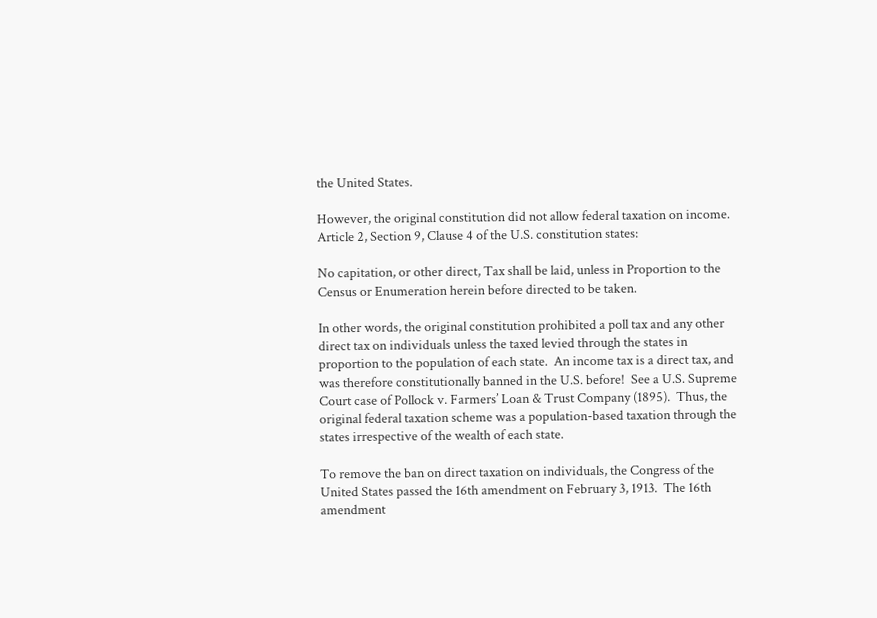the United States.

However, the original constitution did not allow federal taxation on income.  Article 2, Section 9, Clause 4 of the U.S. constitution states:

No capitation, or other direct, Tax shall be laid, unless in Proportion to the Census or Enumeration herein before directed to be taken.

In other words, the original constitution prohibited a poll tax and any other direct tax on individuals unless the taxed levied through the states in proportion to the population of each state.  An income tax is a direct tax, and was therefore constitutionally banned in the U.S. before!  See a U.S. Supreme Court case of Pollock v. Farmers’ Loan & Trust Company (1895).  Thus, the original federal taxation scheme was a population-based taxation through the states irrespective of the wealth of each state.

To remove the ban on direct taxation on individuals, the Congress of the United States passed the 16th amendment on February 3, 1913.  The 16th amendment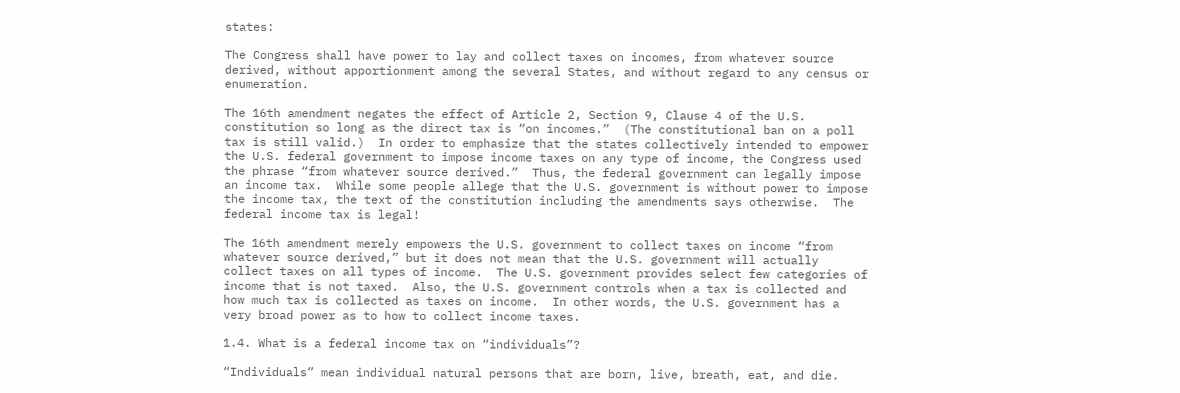states:

The Congress shall have power to lay and collect taxes on incomes, from whatever source derived, without apportionment among the several States, and without regard to any census or enumeration.

The 16th amendment negates the effect of Article 2, Section 9, Clause 4 of the U.S. constitution so long as the direct tax is “on incomes.”  (The constitutional ban on a poll tax is still valid.)  In order to emphasize that the states collectively intended to empower the U.S. federal government to impose income taxes on any type of income, the Congress used the phrase “from whatever source derived.”  Thus, the federal government can legally impose an income tax.  While some people allege that the U.S. government is without power to impose the income tax, the text of the constitution including the amendments says otherwise.  The federal income tax is legal!

The 16th amendment merely empowers the U.S. government to collect taxes on income “from whatever source derived,” but it does not mean that the U.S. government will actually collect taxes on all types of income.  The U.S. government provides select few categories of income that is not taxed.  Also, the U.S. government controls when a tax is collected and how much tax is collected as taxes on income.  In other words, the U.S. government has a very broad power as to how to collect income taxes.

1.4. What is a federal income tax on “individuals”?

“Individuals” mean individual natural persons that are born, live, breath, eat, and die.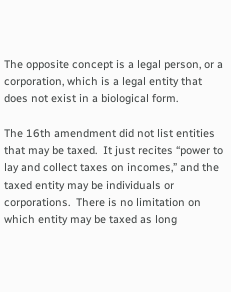The opposite concept is a legal person, or a corporation, which is a legal entity that does not exist in a biological form.

The 16th amendment did not list entities that may be taxed.  It just recites “power to lay and collect taxes on incomes,” and the taxed entity may be individuals or corporations.  There is no limitation on which entity may be taxed as long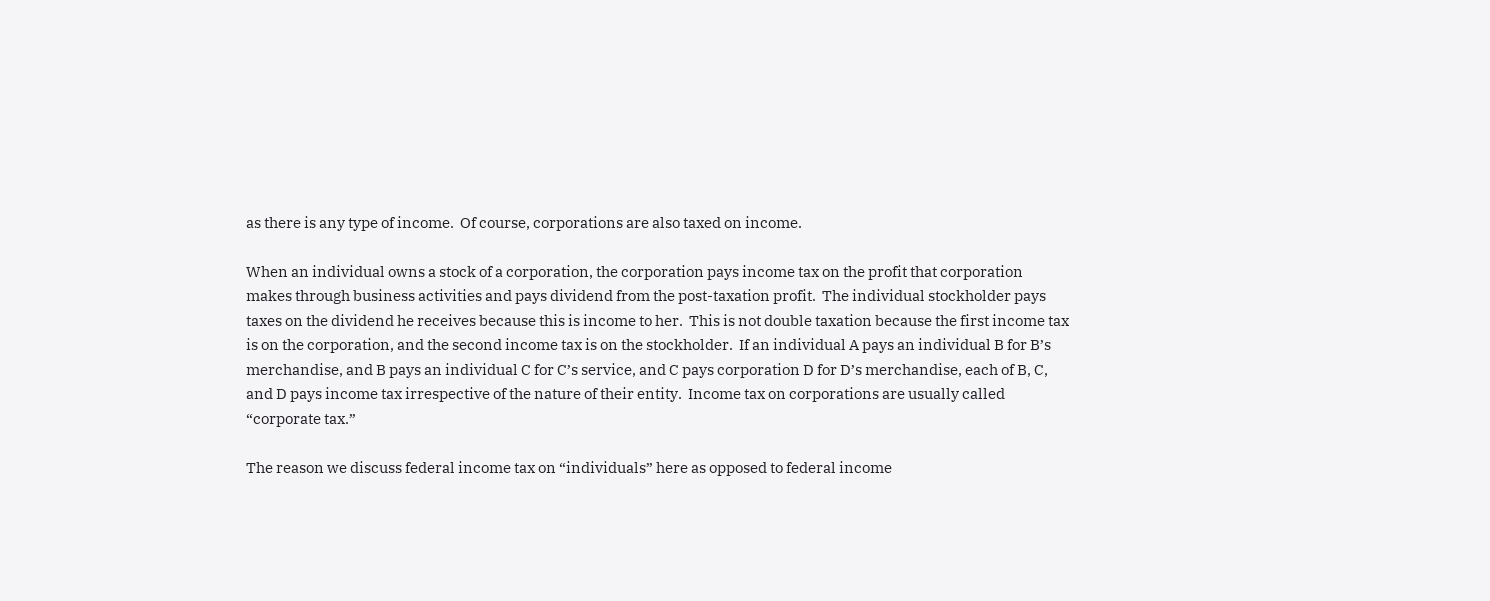as there is any type of income.  Of course, corporations are also taxed on income.

When an individual owns a stock of a corporation, the corporation pays income tax on the profit that corporation makes through business activities and pays dividend from the post-taxation profit.  The individual stockholder pays taxes on the dividend he receives because this is income to her.  This is not double taxation because the first income tax is on the corporation, and the second income tax is on the stockholder.  If an individual A pays an individual B for B’s merchandise, and B pays an individual C for C’s service, and C pays corporation D for D’s merchandise, each of B, C, and D pays income tax irrespective of the nature of their entity.  Income tax on corporations are usually called “corporate tax.”

The reason we discuss federal income tax on “individuals” here as opposed to federal income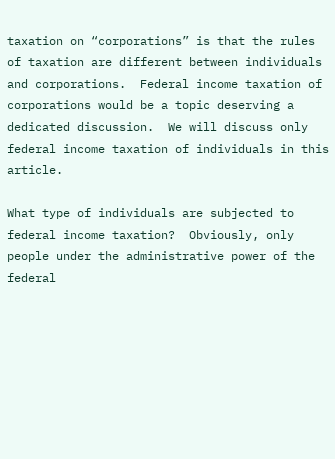taxation on “corporations” is that the rules of taxation are different between individuals and corporations.  Federal income taxation of corporations would be a topic deserving a dedicated discussion.  We will discuss only federal income taxation of individuals in this article.

What type of individuals are subjected to federal income taxation?  Obviously, only people under the administrative power of the federal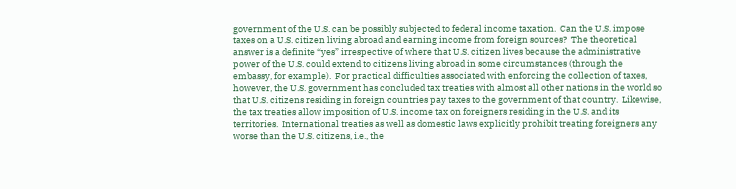government of the U.S. can be possibly subjected to federal income taxation.  Can the U.S. impose taxes on a U.S. citizen living abroad and earning income from foreign sources?  The theoretical answer is a definite “yes” irrespective of where that U.S. citizen lives because the administrative power of the U.S. could extend to citizens living abroad in some circumstances (through the embassy, for example).  For practical difficulties associated with enforcing the collection of taxes, however, the U.S. government has concluded tax treaties with almost all other nations in the world so that U.S. citizens residing in foreign countries pay taxes to the government of that country.  Likewise, the tax treaties allow imposition of U.S. income tax on foreigners residing in the U.S. and its territories.  International treaties as well as domestic laws explicitly prohibit treating foreigners any worse than the U.S. citizens, i.e., the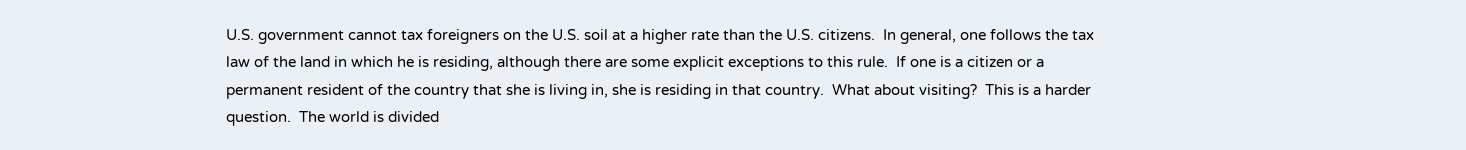U.S. government cannot tax foreigners on the U.S. soil at a higher rate than the U.S. citizens.  In general, one follows the tax law of the land in which he is residing, although there are some explicit exceptions to this rule.  If one is a citizen or a permanent resident of the country that she is living in, she is residing in that country.  What about visiting?  This is a harder question.  The world is divided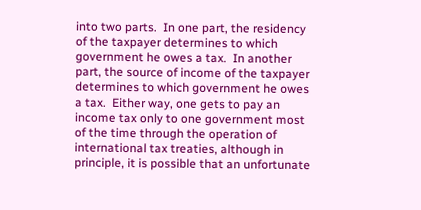into two parts.  In one part, the residency of the taxpayer determines to which government he owes a tax.  In another part, the source of income of the taxpayer determines to which government he owes a tax.  Either way, one gets to pay an income tax only to one government most of the time through the operation of international tax treaties, although in principle, it is possible that an unfortunate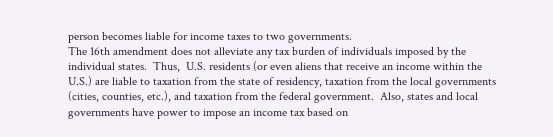person becomes liable for income taxes to two governments.
The 16th amendment does not alleviate any tax burden of individuals imposed by the individual states.  Thus,  U.S. residents (or even aliens that receive an income within the U.S.) are liable to taxation from the state of residency, taxation from the local governments (cities, counties, etc.), and taxation from the federal government.  Also, states and local governments have power to impose an income tax based on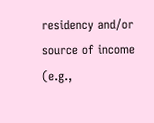residency and/or source of income (e.g.,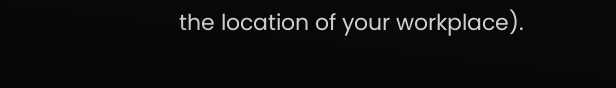the location of your workplace).